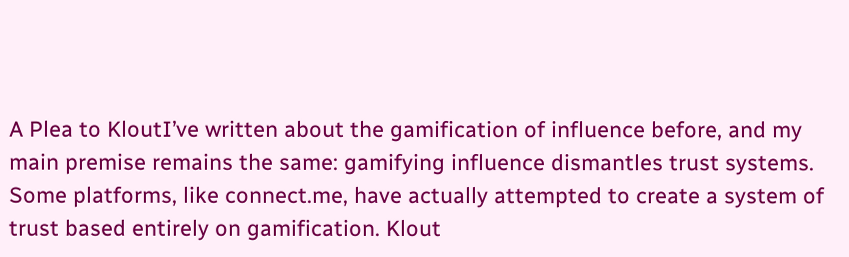A Plea to KloutI’ve written about the gamification of influence before, and my main premise remains the same: gamifying influence dismantles trust systems. Some platforms, like connect.me, have actually attempted to create a system of trust based entirely on gamification. Klout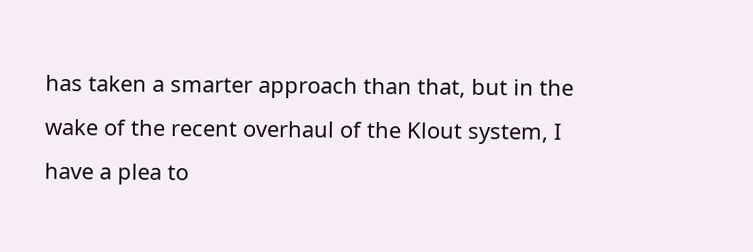has taken a smarter approach than that, but in the wake of the recent overhaul of the Klout system, I have a plea to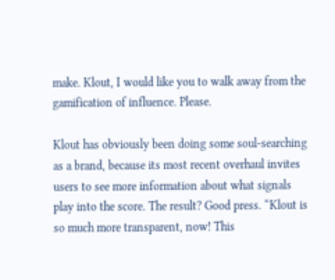make. Klout, I would like you to walk away from the gamification of influence. Please.

Klout has obviously been doing some soul-searching as a brand, because its most recent overhaul invites users to see more information about what signals play into the score. The result? Good press. “Klout is so much more transparent, now! This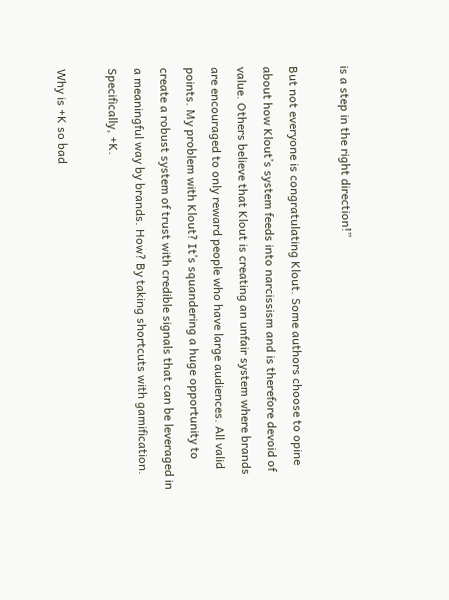is a step in the right direction!”

But not everyone is congratulating Klout. Some authors choose to opine about how Klout’s system feeds into narcissism and is therefore devoid of value. Others believe that Klout is creating an unfair system where brands are encouraged to only reward people who have large audiences. All valid points. My problem with Klout? It’s squandering a huge opportunity to create a robust system of trust with credible signals that can be leveraged in a meaningful way by brands. How? By taking shortcuts with gamification. Specifically, +K.

Why is +K so bad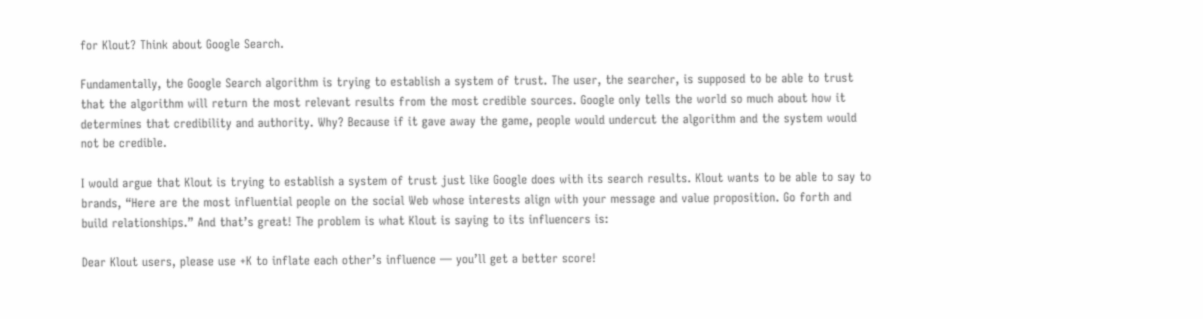for Klout? Think about Google Search.

Fundamentally, the Google Search algorithm is trying to establish a system of trust. The user, the searcher, is supposed to be able to trust that the algorithm will return the most relevant results from the most credible sources. Google only tells the world so much about how it determines that credibility and authority. Why? Because if it gave away the game, people would undercut the algorithm and the system would not be credible.

I would argue that Klout is trying to establish a system of trust just like Google does with its search results. Klout wants to be able to say to brands, “Here are the most influential people on the social Web whose interests align with your message and value proposition. Go forth and build relationships.” And that’s great! The problem is what Klout is saying to its influencers is:

Dear Klout users, please use +K to inflate each other’s influence — you’ll get a better score!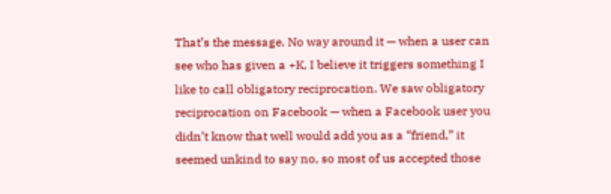That’s the message. No way around it — when a user can see who has given a +K, I believe it triggers something I like to call obligatory reciprocation. We saw obligatory reciprocation on Facebook — when a Facebook user you didn’t know that well would add you as a “friend,” it seemed unkind to say no, so most of us accepted those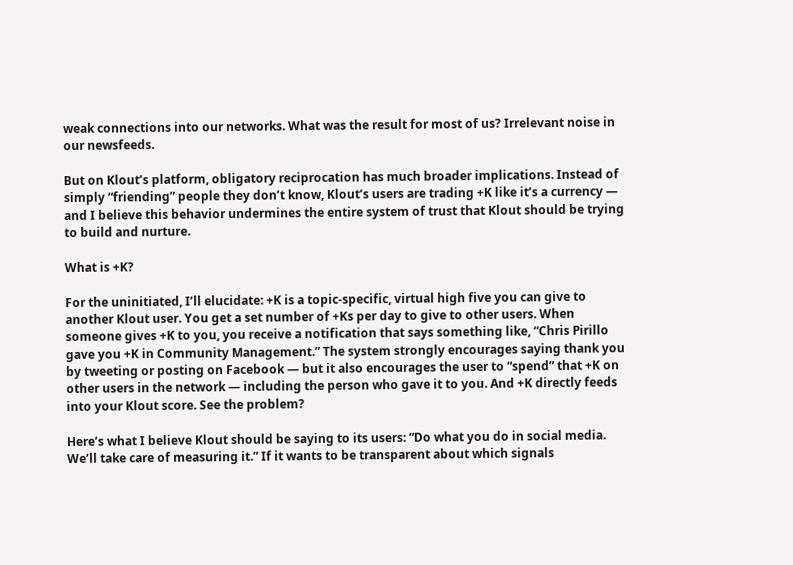weak connections into our networks. What was the result for most of us? Irrelevant noise in our newsfeeds.

But on Klout’s platform, obligatory reciprocation has much broader implications. Instead of simply “friending” people they don’t know, Klout’s users are trading +K like it’s a currency — and I believe this behavior undermines the entire system of trust that Klout should be trying to build and nurture.

What is +K?

For the uninitiated, I’ll elucidate: +K is a topic-specific, virtual high five you can give to another Klout user. You get a set number of +Ks per day to give to other users. When someone gives +K to you, you receive a notification that says something like, “Chris Pirillo gave you +K in Community Management.” The system strongly encourages saying thank you by tweeting or posting on Facebook — but it also encourages the user to “spend” that +K on other users in the network — including the person who gave it to you. And +K directly feeds into your Klout score. See the problem?

Here’s what I believe Klout should be saying to its users: “Do what you do in social media. We’ll take care of measuring it.” If it wants to be transparent about which signals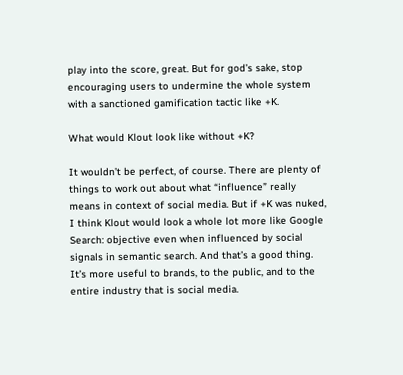play into the score, great. But for god’s sake, stop encouraging users to undermine the whole system with a sanctioned gamification tactic like +K.

What would Klout look like without +K?

It wouldn’t be perfect, of course. There are plenty of things to work out about what “influence” really means in context of social media. But if +K was nuked, I think Klout would look a whole lot more like Google Search: objective even when influenced by social signals in semantic search. And that’s a good thing. It’s more useful to brands, to the public, and to the entire industry that is social media.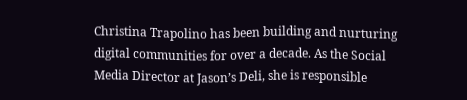Christina Trapolino has been building and nurturing digital communities for over a decade. As the Social Media Director at Jason’s Deli, she is responsible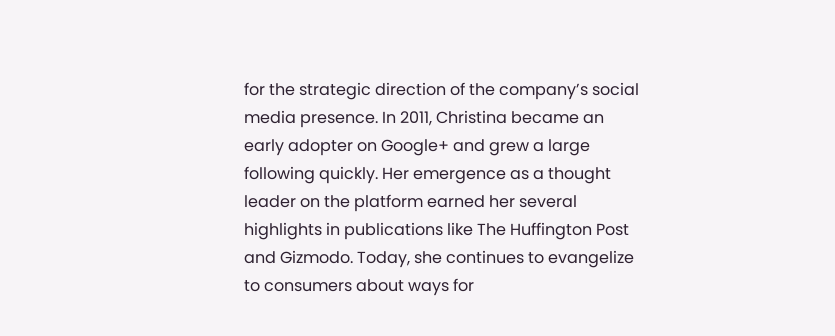for the strategic direction of the company’s social media presence. In 2011, Christina became an early adopter on Google+ and grew a large following quickly. Her emergence as a thought leader on the platform earned her several highlights in publications like The Huffington Post and Gizmodo. Today, she continues to evangelize to consumers about ways for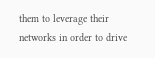them to leverage their networks in order to drive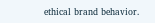ethical brand behavior.